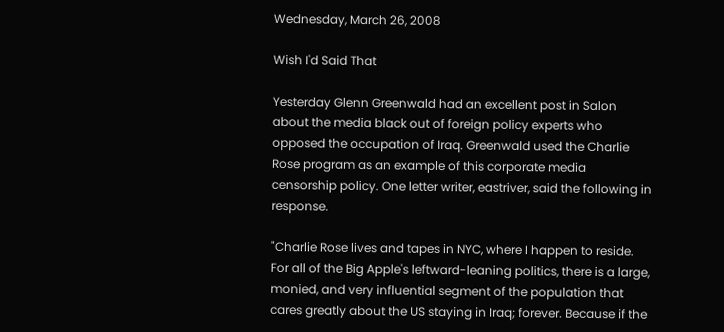Wednesday, March 26, 2008

Wish I'd Said That

Yesterday Glenn Greenwald had an excellent post in Salon about the media black out of foreign policy experts who opposed the occupation of Iraq. Greenwald used the Charlie Rose program as an example of this corporate media censorship policy. One letter writer, eastriver, said the following in response.

"Charlie Rose lives and tapes in NYC, where I happen to reside. For all of the Big Apple's leftward-leaning politics, there is a large, monied, and very influential segment of the population that cares greatly about the US staying in Iraq; forever. Because if the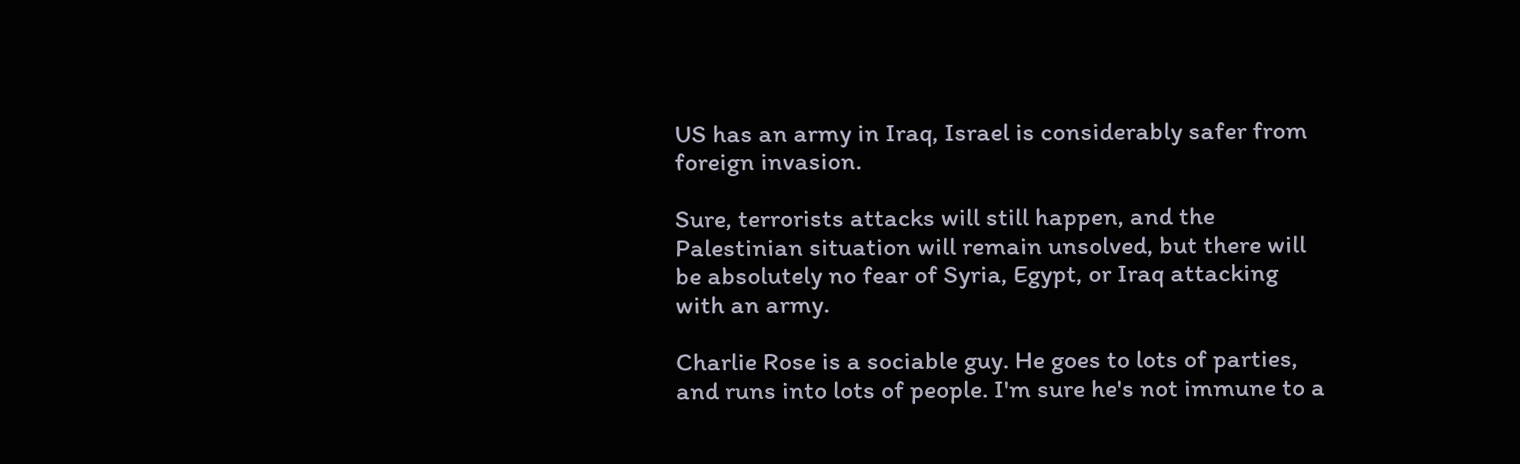US has an army in Iraq, Israel is considerably safer from foreign invasion.

Sure, terrorists attacks will still happen, and the Palestinian situation will remain unsolved, but there will be absolutely no fear of Syria, Egypt, or Iraq attacking with an army.

Charlie Rose is a sociable guy. He goes to lots of parties, and runs into lots of people. I'm sure he's not immune to a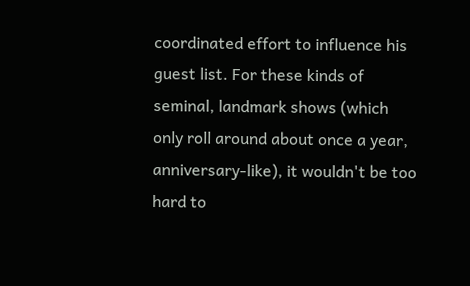coordinated effort to influence his guest list. For these kinds of seminal, landmark shows (which only roll around about once a year, anniversary-like), it wouldn't be too hard to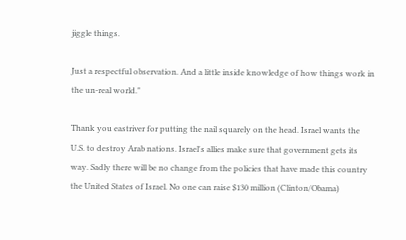jiggle things.

Just a respectful observation. And a little inside knowledge of how things work in the un-real world."

Thank you eastriver for putting the nail squarely on the head. Israel wants the U.S. to destroy Arab nations. Israel's allies make sure that government gets its way. Sadly there will be no change from the policies that have made this country the United States of Israel. No one can raise $130 million (Clinton/Obama)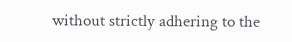without strictly adhering to the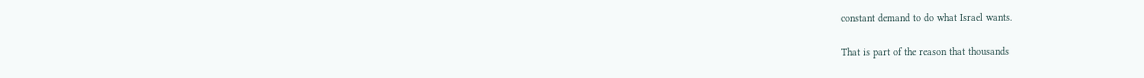constant demand to do what Israel wants.

That is part of the reason that thousands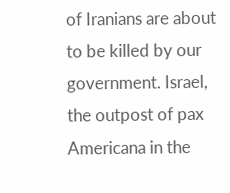of Iranians are about to be killed by our government. Israel, the outpost of pax Americana in the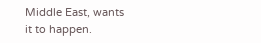Middle East, wants it to happen.